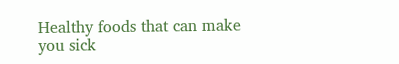Healthy foods that can make you sick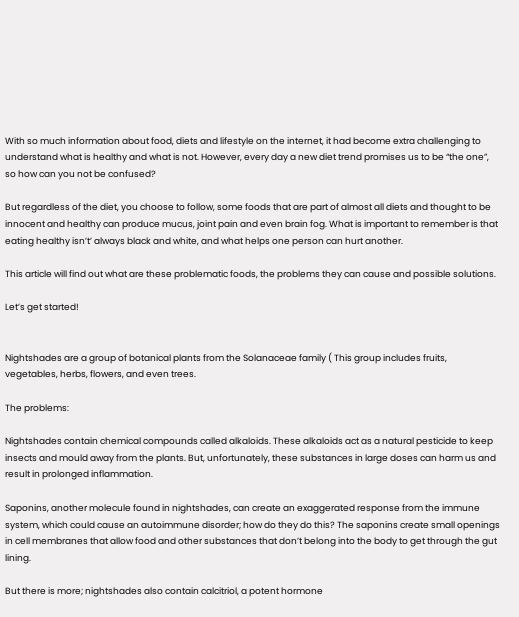With so much information about food, diets and lifestyle on the internet, it had become extra challenging to understand what is healthy and what is not. However, every day a new diet trend promises us to be “the one”, so how can you not be confused?

But regardless of the diet, you choose to follow, some foods that are part of almost all diets and thought to be innocent and healthy can produce mucus, joint pain and even brain fog. What is important to remember is that eating healthy isn’t’ always black and white, and what helps one person can hurt another.

This article will find out what are these problematic foods, the problems they can cause and possible solutions.

Let’s get started!


Nightshades are a group of botanical plants from the Solanaceae family ( This group includes fruits, vegetables, herbs, flowers, and even trees.

The problems:

Nightshades contain chemical compounds called alkaloids. These alkaloids act as a natural pesticide to keep insects and mould away from the plants. But, unfortunately, these substances in large doses can harm us and result in prolonged inflammation.

Saponins, another molecule found in nightshades, can create an exaggerated response from the immune system, which could cause an autoimmune disorder; how do they do this? The saponins create small openings in cell membranes that allow food and other substances that don’t belong into the body to get through the gut lining.

But there is more; nightshades also contain calcitriol, a potent hormone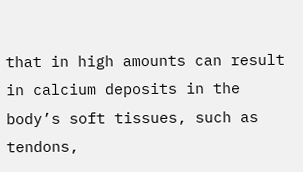that in high amounts can result in calcium deposits in the body’s soft tissues, such as tendons,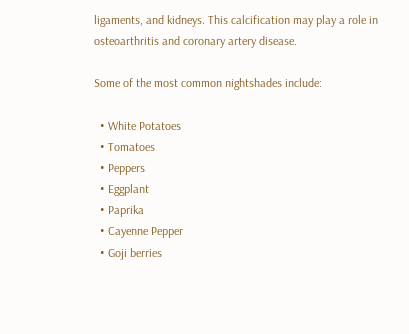ligaments, and kidneys. This calcification may play a role in osteoarthritis and coronary artery disease.

Some of the most common nightshades include:

  • White Potatoes
  • Tomatoes
  • Peppers
  • Eggplant
  • Paprika
  • Cayenne Pepper
  • Goji berries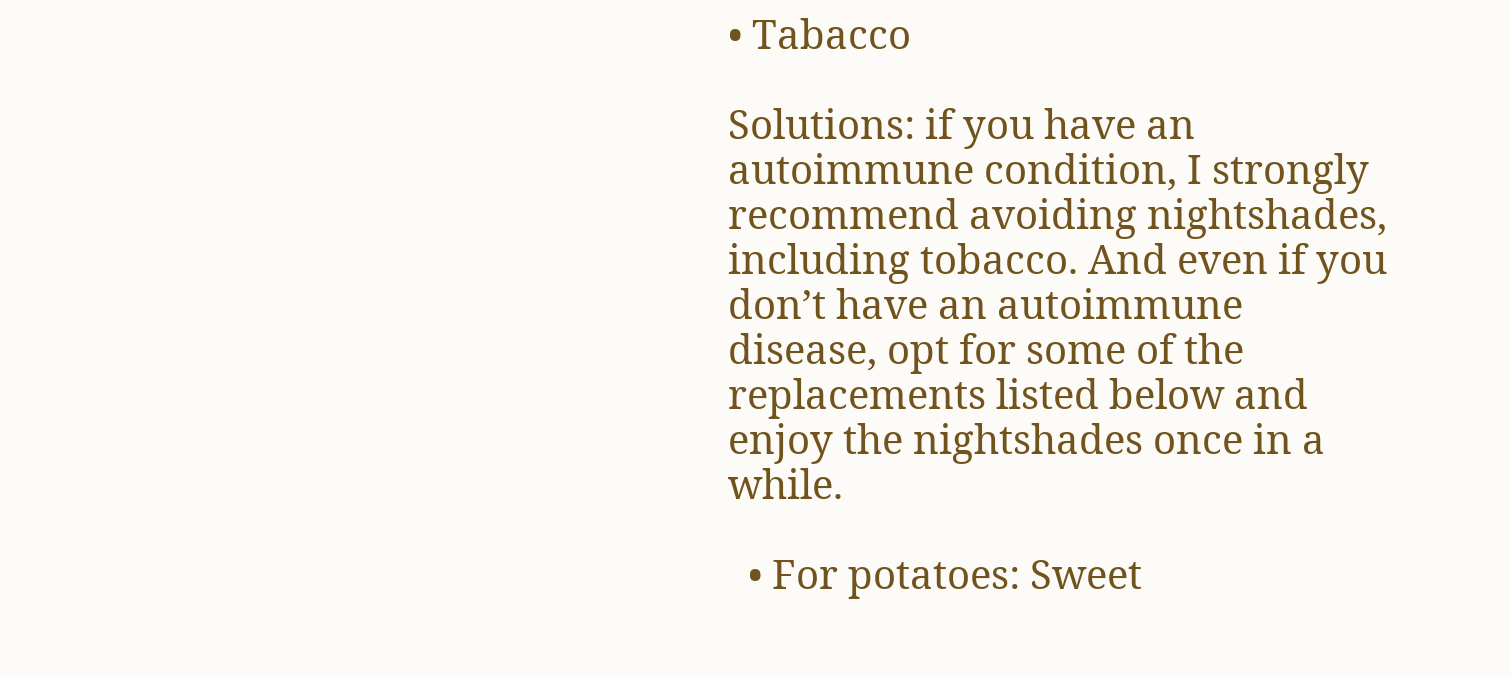• Tabacco

Solutions: if you have an autoimmune condition, I strongly recommend avoiding nightshades, including tobacco. And even if you don’t have an autoimmune disease, opt for some of the replacements listed below and enjoy the nightshades once in a while.

  • For potatoes: Sweet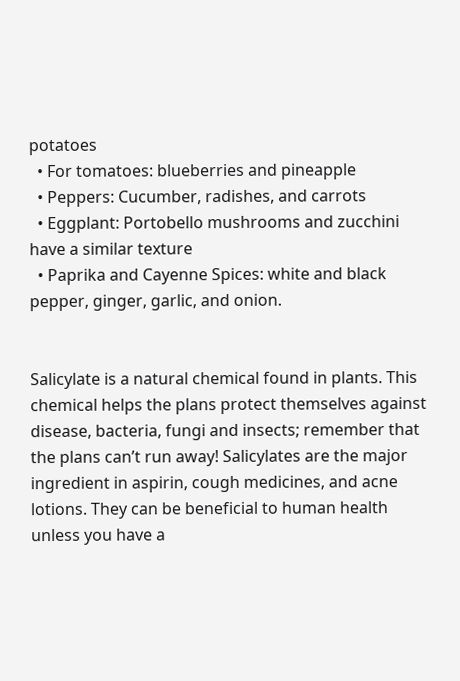potatoes
  • For tomatoes: blueberries and pineapple
  • Peppers: Cucumber, radishes, and carrots
  • Eggplant: Portobello mushrooms and zucchini have a similar texture
  • Paprika and Cayenne Spices: white and black pepper, ginger, garlic, and onion.


Salicylate is a natural chemical found in plants. This chemical helps the plans protect themselves against disease, bacteria, fungi and insects; remember that the plans can’t run away! Salicylates are the major ingredient in aspirin, cough medicines, and acne lotions. They can be beneficial to human health unless you have a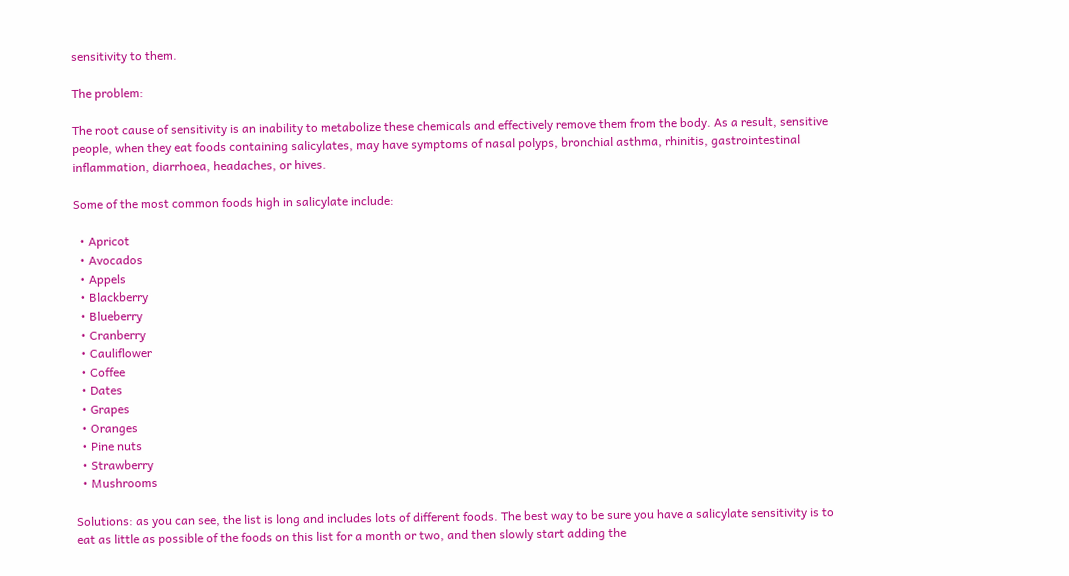sensitivity to them.

The problem:

The root cause of sensitivity is an inability to metabolize these chemicals and effectively remove them from the body. As a result, sensitive people, when they eat foods containing salicylates, may have symptoms of nasal polyps, bronchial asthma, rhinitis, gastrointestinal inflammation, diarrhoea, headaches, or hives.

Some of the most common foods high in salicylate include:

  • Apricot
  • Avocados
  • Appels
  • Blackberry
  • Blueberry
  • Cranberry
  • Cauliflower
  • Coffee
  • Dates
  • Grapes
  • Oranges
  • Pine nuts
  • Strawberry
  • Mushrooms

Solutions: as you can see, the list is long and includes lots of different foods. The best way to be sure you have a salicylate sensitivity is to eat as little as possible of the foods on this list for a month or two, and then slowly start adding the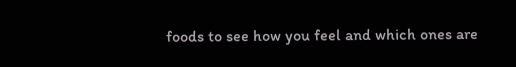foods to see how you feel and which ones are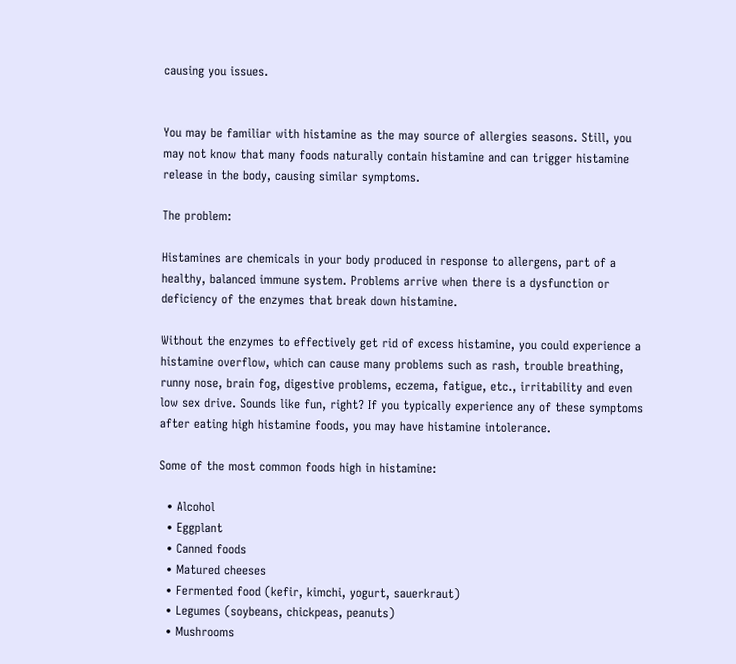causing you issues.


You may be familiar with histamine as the may source of allergies seasons. Still, you may not know that many foods naturally contain histamine and can trigger histamine release in the body, causing similar symptoms.

The problem:

Histamines are chemicals in your body produced in response to allergens, part of a healthy, balanced immune system. Problems arrive when there is a dysfunction or deficiency of the enzymes that break down histamine.

Without the enzymes to effectively get rid of excess histamine, you could experience a histamine overflow, which can cause many problems such as rash, trouble breathing, runny nose, brain fog, digestive problems, eczema, fatigue, etc., irritability and even low sex drive. Sounds like fun, right? If you typically experience any of these symptoms after eating high histamine foods, you may have histamine intolerance.

Some of the most common foods high in histamine:

  • Alcohol
  • Eggplant
  • Canned foods
  • Matured cheeses
  • Fermented food (kefir, kimchi, yogurt, sauerkraut)
  • Legumes (soybeans, chickpeas, peanuts)
  • Mushrooms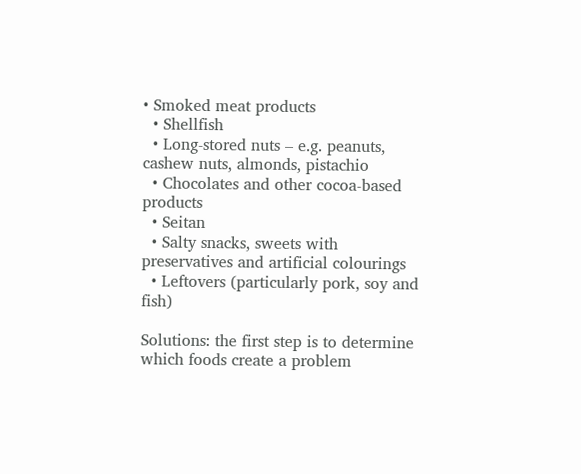• Smoked meat products
  • Shellfish
  • Long-stored nuts – e.g. peanuts, cashew nuts, almonds, pistachio
  • Chocolates and other cocoa-based products
  • Seitan
  • Salty snacks, sweets with preservatives and artificial colourings
  • Leftovers (particularly pork, soy and fish)

Solutions: the first step is to determine which foods create a problem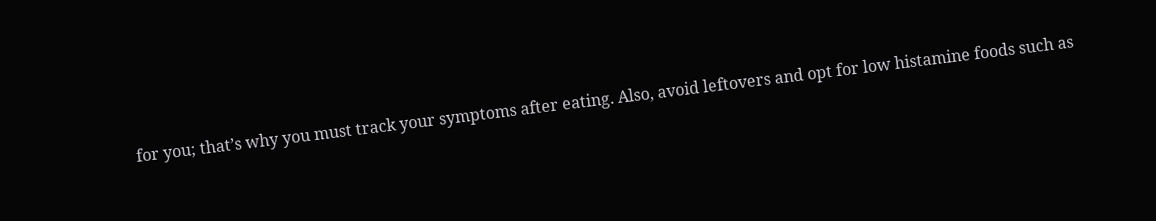for you; that’s why you must track your symptoms after eating. Also, avoid leftovers and opt for low histamine foods such as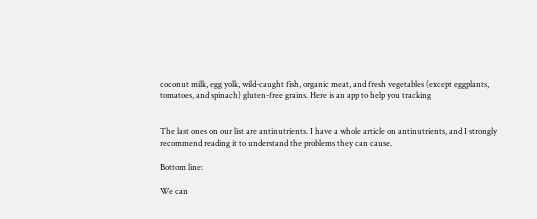coconut milk, egg yolk, wild-caught fish, organic meat, and fresh vegetables (except eggplants, tomatoes, and spinach) gluten-free grains. Here is an app to help you tracking


The last ones on our list are antinutrients. I have a whole article on antinutrients, and I strongly recommend reading it to understand the problems they can cause.

Bottom line:

We can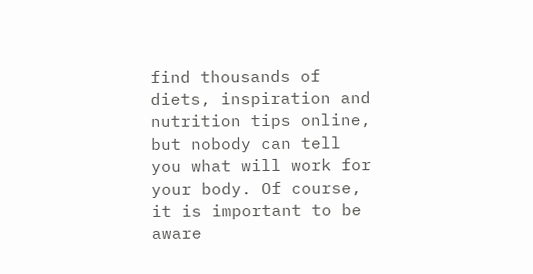find thousands of diets, inspiration and nutrition tips online, but nobody can tell you what will work for your body. Of course, it is important to be aware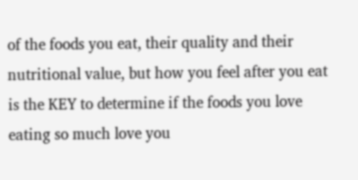of the foods you eat, their quality and their nutritional value, but how you feel after you eat is the KEY to determine if the foods you love eating so much love you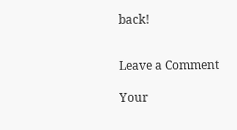back!


Leave a Comment

Your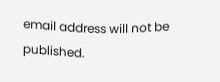email address will not be published.